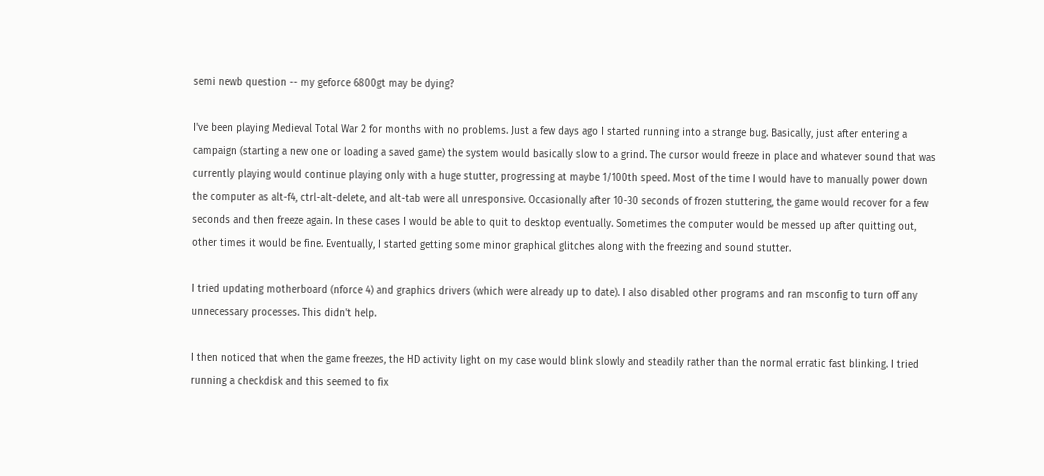semi newb question -- my geforce 6800gt may be dying?

I've been playing Medieval Total War 2 for months with no problems. Just a few days ago I started running into a strange bug. Basically, just after entering a campaign (starting a new one or loading a saved game) the system would basically slow to a grind. The cursor would freeze in place and whatever sound that was currently playing would continue playing only with a huge stutter, progressing at maybe 1/100th speed. Most of the time I would have to manually power down the computer as alt-f4, ctrl-alt-delete, and alt-tab were all unresponsive. Occasionally after 10-30 seconds of frozen stuttering, the game would recover for a few seconds and then freeze again. In these cases I would be able to quit to desktop eventually. Sometimes the computer would be messed up after quitting out, other times it would be fine. Eventually, I started getting some minor graphical glitches along with the freezing and sound stutter.

I tried updating motherboard (nforce 4) and graphics drivers (which were already up to date). I also disabled other programs and ran msconfig to turn off any unnecessary processes. This didn't help.

I then noticed that when the game freezes, the HD activity light on my case would blink slowly and steadily rather than the normal erratic fast blinking. I tried running a checkdisk and this seemed to fix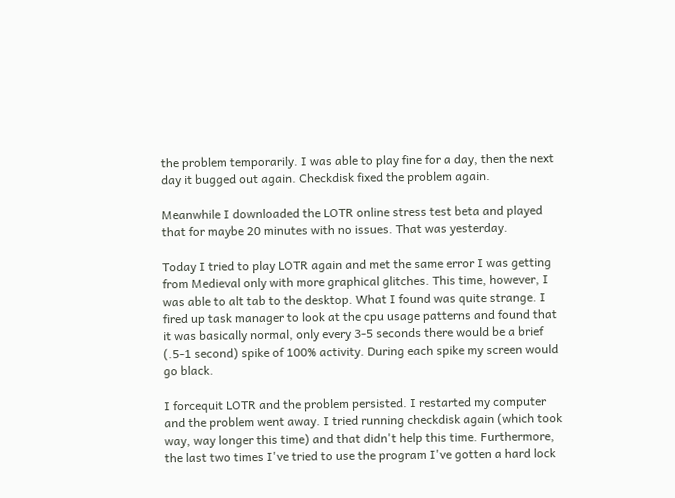the problem temporarily. I was able to play fine for a day, then the next day it bugged out again. Checkdisk fixed the problem again.

Meanwhile I downloaded the LOTR online stress test beta and played that for maybe 20 minutes with no issues. That was yesterday.

Today I tried to play LOTR again and met the same error I was getting from Medieval only with more graphical glitches. This time, however, I was able to alt tab to the desktop. What I found was quite strange. I fired up task manager to look at the cpu usage patterns and found that it was basically normal, only every 3-5 seconds there would be a brief (.5-1 second) spike of 100% activity. During each spike my screen would go black.

I forcequit LOTR and the problem persisted. I restarted my computer and the problem went away. I tried running checkdisk again (which took way, way longer this time) and that didn't help this time. Furthermore, the last two times I've tried to use the program I've gotten a hard lock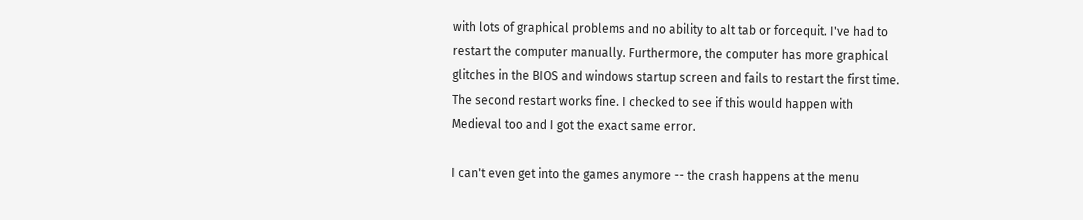with lots of graphical problems and no ability to alt tab or forcequit. I've had to restart the computer manually. Furthermore, the computer has more graphical glitches in the BIOS and windows startup screen and fails to restart the first time. The second restart works fine. I checked to see if this would happen with Medieval too and I got the exact same error.

I can't even get into the games anymore -- the crash happens at the menu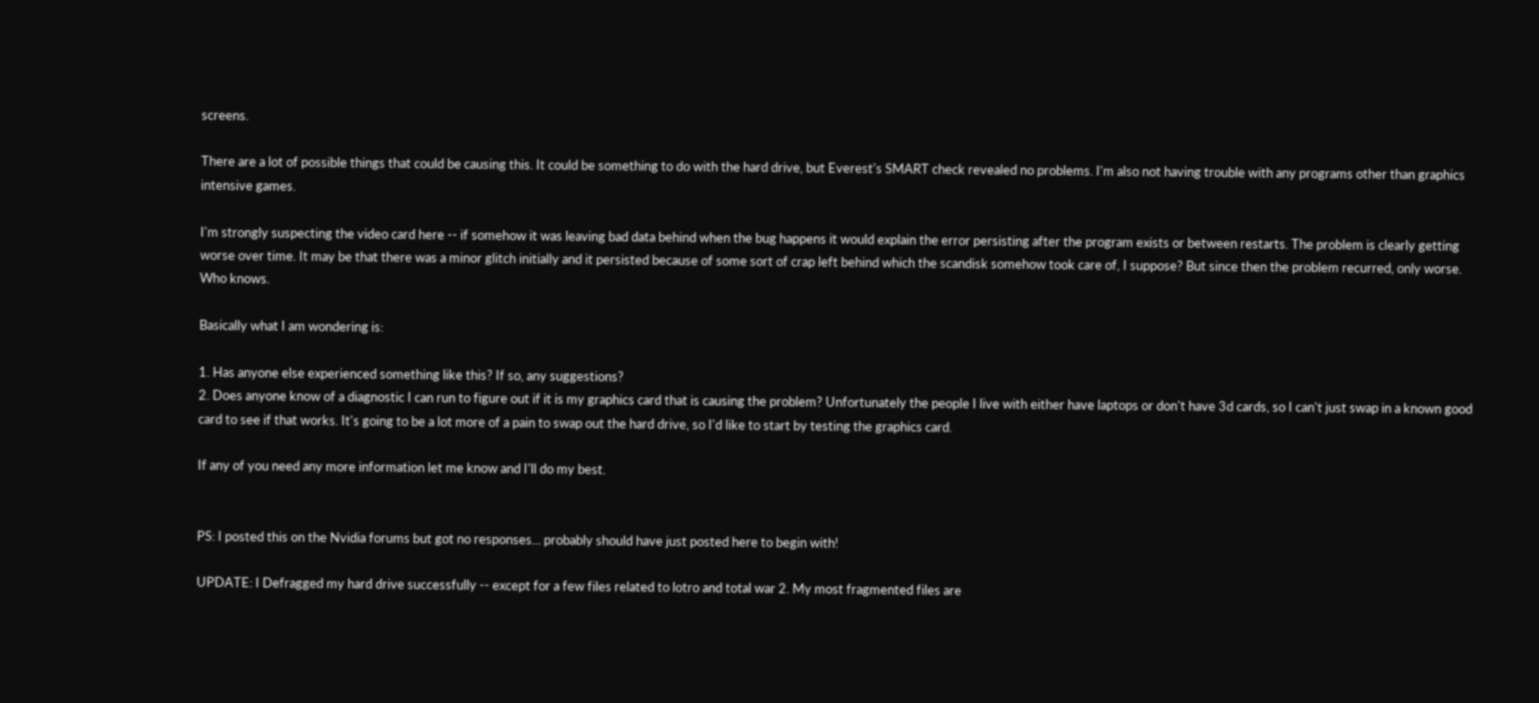screens.

There are a lot of possible things that could be causing this. It could be something to do with the hard drive, but Everest's SMART check revealed no problems. I'm also not having trouble with any programs other than graphics intensive games.

I'm strongly suspecting the video card here -- if somehow it was leaving bad data behind when the bug happens it would explain the error persisting after the program exists or between restarts. The problem is clearly getting worse over time. It may be that there was a minor glitch initially and it persisted because of some sort of crap left behind which the scandisk somehow took care of, I suppose? But since then the problem recurred, only worse. Who knows.

Basically what I am wondering is:

1. Has anyone else experienced something like this? If so, any suggestions?
2. Does anyone know of a diagnostic I can run to figure out if it is my graphics card that is causing the problem? Unfortunately the people I live with either have laptops or don't have 3d cards, so I can't just swap in a known good card to see if that works. It's going to be a lot more of a pain to swap out the hard drive, so I'd like to start by testing the graphics card.

If any of you need any more information let me know and I'll do my best.


PS: I posted this on the Nvidia forums but got no responses... probably should have just posted here to begin with!

UPDATE: I Defragged my hard drive successfully -- except for a few files related to lotro and total war 2. My most fragmented files are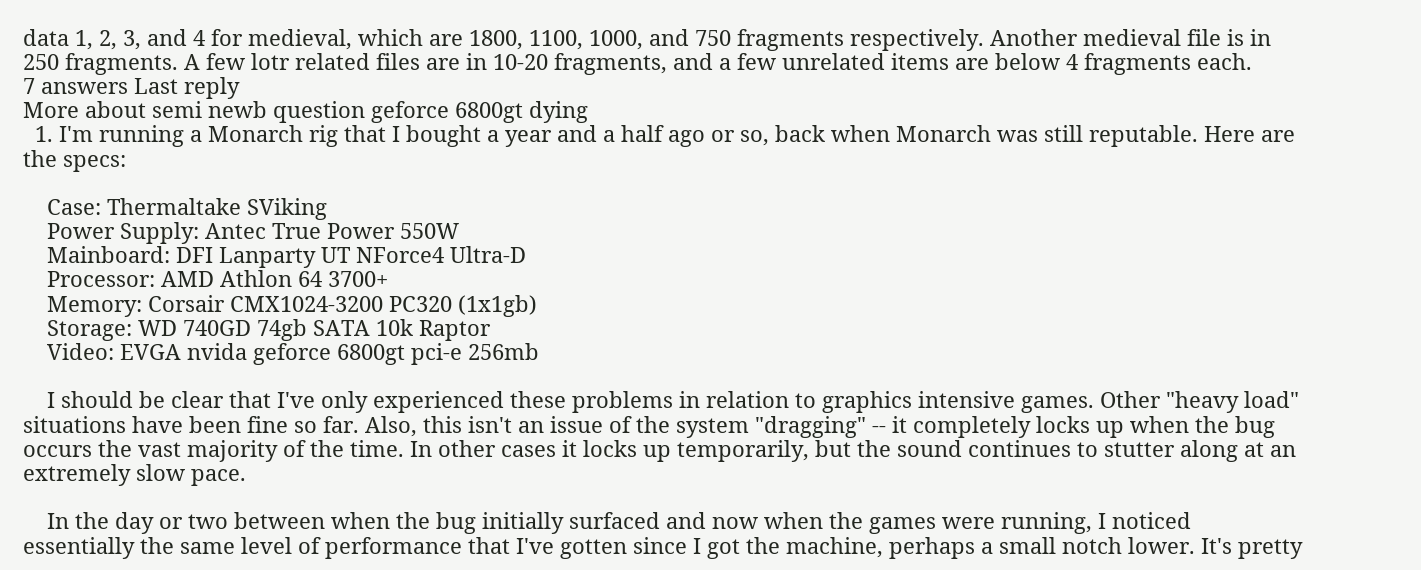data 1, 2, 3, and 4 for medieval, which are 1800, 1100, 1000, and 750 fragments respectively. Another medieval file is in 250 fragments. A few lotr related files are in 10-20 fragments, and a few unrelated items are below 4 fragments each.
7 answers Last reply
More about semi newb question geforce 6800gt dying
  1. I'm running a Monarch rig that I bought a year and a half ago or so, back when Monarch was still reputable. Here are the specs:

    Case: Thermaltake SViking
    Power Supply: Antec True Power 550W
    Mainboard: DFI Lanparty UT NForce4 Ultra-D
    Processor: AMD Athlon 64 3700+
    Memory: Corsair CMX1024-3200 PC320 (1x1gb)
    Storage: WD 740GD 74gb SATA 10k Raptor
    Video: EVGA nvida geforce 6800gt pci-e 256mb

    I should be clear that I've only experienced these problems in relation to graphics intensive games. Other "heavy load" situations have been fine so far. Also, this isn't an issue of the system "dragging" -- it completely locks up when the bug occurs the vast majority of the time. In other cases it locks up temporarily, but the sound continues to stutter along at an extremely slow pace.

    In the day or two between when the bug initially surfaced and now when the games were running, I noticed essentially the same level of performance that I've gotten since I got the machine, perhaps a small notch lower. It's pretty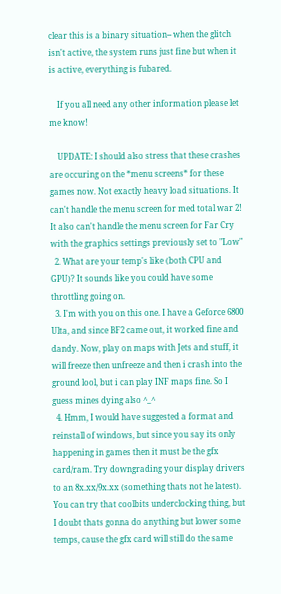clear this is a binary situation-- when the glitch isn't active, the system runs just fine but when it is active, everything is fubared.

    If you all need any other information please let me know!

    UPDATE: I should also stress that these crashes are occuring on the *menu screens* for these games now. Not exactly heavy load situations. It can't handle the menu screen for med total war 2! It also can't handle the menu screen for Far Cry with the graphics settings previously set to "Low"
  2. What are your temp's like (both CPU and GPU)? It sounds like you could have some throttling going on.
  3. I'm with you on this one. I have a Geforce 6800 Ulta, and since BF2 came out, it worked fine and dandy. Now, play on maps with Jets and stuff, it will freeze then unfreeze and then i crash into the ground lool, but i can play INF maps fine. So I guess mines dying also ^_^
  4. Hmm, I would have suggested a format and reinstall of windows, but since you say its only happening in games then it must be the gfx card/ram. Try downgrading your display drivers to an 8x.xx/9x.xx (something thats not he latest). You can try that coolbits underclocking thing, but I doubt thats gonna do anything but lower some temps, cause the gfx card will still do the same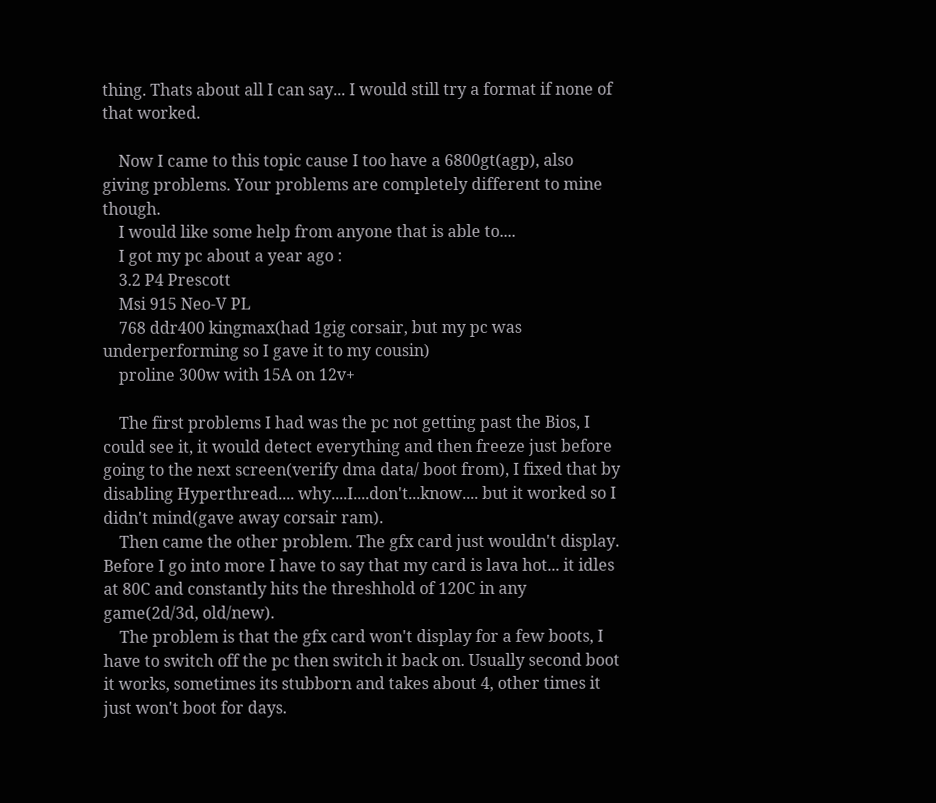thing. Thats about all I can say... I would still try a format if none of that worked.

    Now I came to this topic cause I too have a 6800gt(agp), also giving problems. Your problems are completely different to mine though.
    I would like some help from anyone that is able to....
    I got my pc about a year ago :
    3.2 P4 Prescott
    Msi 915 Neo-V PL
    768 ddr400 kingmax(had 1gig corsair, but my pc was underperforming so I gave it to my cousin)
    proline 300w with 15A on 12v+

    The first problems I had was the pc not getting past the Bios, I could see it, it would detect everything and then freeze just before going to the next screen(verify dma data/ boot from), I fixed that by disabling Hyperthread.... why....I....don't...know.... but it worked so I didn't mind(gave away corsair ram).
    Then came the other problem. The gfx card just wouldn't display. Before I go into more I have to say that my card is lava hot... it idles at 80C and constantly hits the threshhold of 120C in any game(2d/3d, old/new).
    The problem is that the gfx card won't display for a few boots, I have to switch off the pc then switch it back on. Usually second boot it works, sometimes its stubborn and takes about 4, other times it just won't boot for days.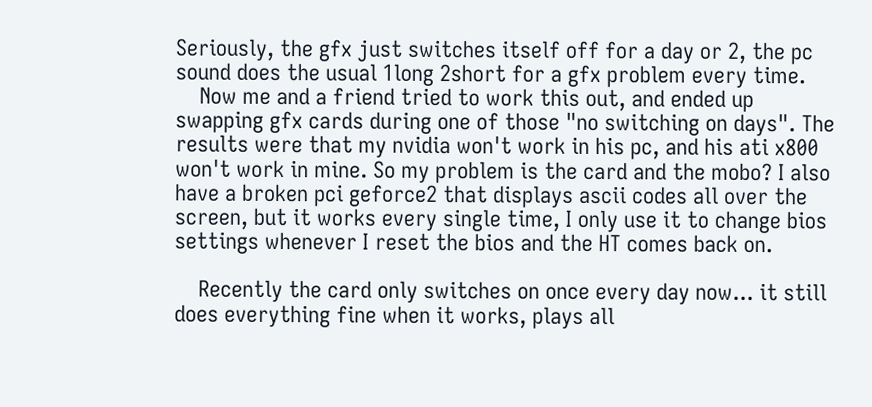Seriously, the gfx just switches itself off for a day or 2, the pc sound does the usual 1long 2short for a gfx problem every time.
    Now me and a friend tried to work this out, and ended up swapping gfx cards during one of those "no switching on days". The results were that my nvidia won't work in his pc, and his ati x800 won't work in mine. So my problem is the card and the mobo? I also have a broken pci geforce2 that displays ascii codes all over the screen, but it works every single time, I only use it to change bios settings whenever I reset the bios and the HT comes back on.

    Recently the card only switches on once every day now... it still does everything fine when it works, plays all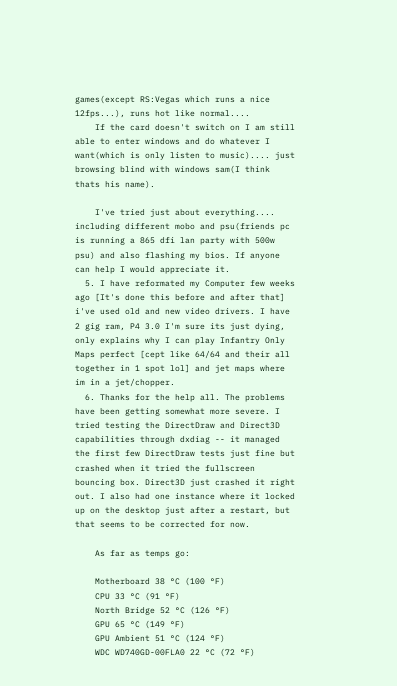games(except RS:Vegas which runs a nice 12fps...), runs hot like normal....
    If the card doesn't switch on I am still able to enter windows and do whatever I want(which is only listen to music).... just browsing blind with windows sam(I think thats his name).

    I've tried just about everything.... including different mobo and psu(friends pc is running a 865 dfi lan party with 500w psu) and also flashing my bios. If anyone can help I would appreciate it.
  5. I have reformated my Computer few weeks ago [It's done this before and after that] i've used old and new video drivers. I have 2 gig ram, P4 3.0 I'm sure its just dying, only explains why I can play Infantry Only Maps perfect [cept like 64/64 and their all together in 1 spot lol] and jet maps where im in a jet/chopper.
  6. Thanks for the help all. The problems have been getting somewhat more severe. I tried testing the DirectDraw and Direct3D capabilities through dxdiag -- it managed the first few DirectDraw tests just fine but crashed when it tried the fullscreen bouncing box. Direct3D just crashed it right out. I also had one instance where it locked up on the desktop just after a restart, but that seems to be corrected for now.

    As far as temps go:

    Motherboard 38 °C (100 °F)
    CPU 33 °C (91 °F)
    North Bridge 52 °C (126 °F)
    GPU 65 °C (149 °F)
    GPU Ambient 51 °C (124 °F)
    WDC WD740GD-00FLA0 22 °C (72 °F)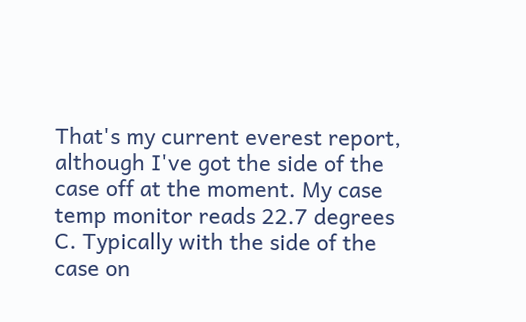That's my current everest report, although I've got the side of the case off at the moment. My case temp monitor reads 22.7 degrees C. Typically with the side of the case on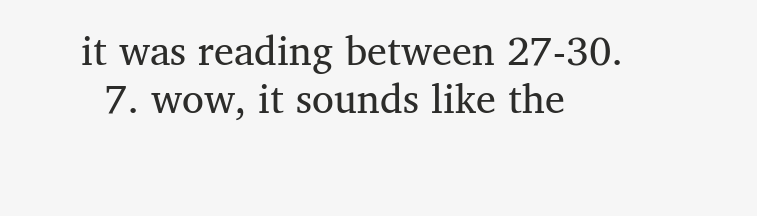it was reading between 27-30.
  7. wow, it sounds like the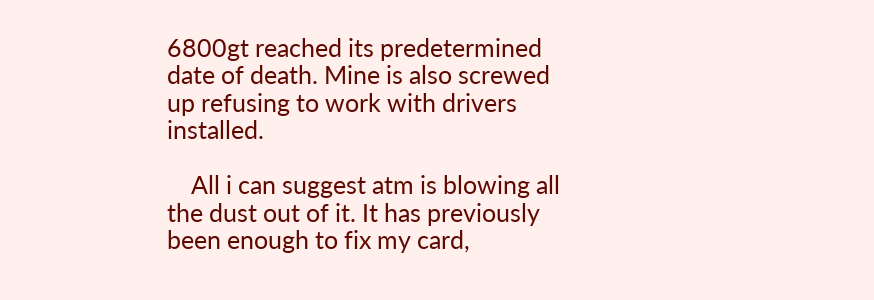6800gt reached its predetermined date of death. Mine is also screwed up refusing to work with drivers installed.

    All i can suggest atm is blowing all the dust out of it. It has previously been enough to fix my card,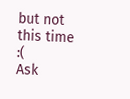but not this time :(
Ask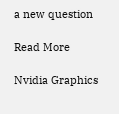a new question

Read More

Nvidia Graphics